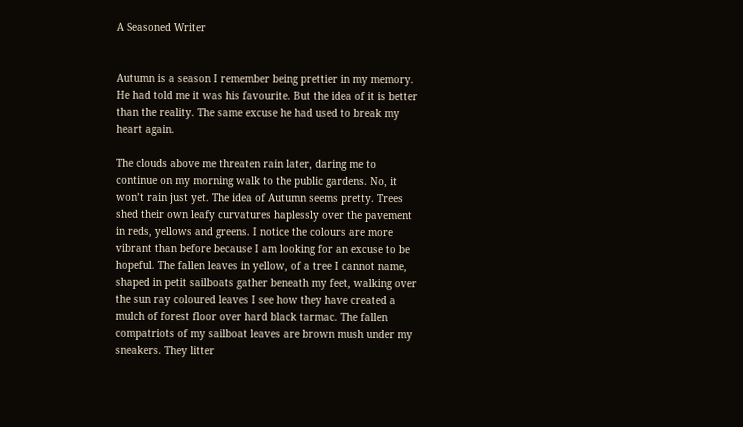A Seasoned Writer


Autumn is a season I remember being prettier in my memory. He had told me it was his favourite. But the idea of it is better than the reality. The same excuse he had used to break my heart again.

The clouds above me threaten rain later, daring me to continue on my morning walk to the public gardens. No, it won’t rain just yet. The idea of Autumn seems pretty. Trees shed their own leafy curvatures haplessly over the pavement in reds, yellows and greens. I notice the colours are more vibrant than before because I am looking for an excuse to be hopeful. The fallen leaves in yellow, of a tree I cannot name, shaped in petit sailboats gather beneath my feet, walking over the sun ray coloured leaves I see how they have created a mulch of forest floor over hard black tarmac. The fallen compatriots of my sailboat leaves are brown mush under my sneakers. They litter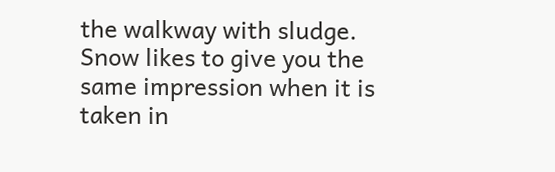the walkway with sludge. Snow likes to give you the same impression when it is taken in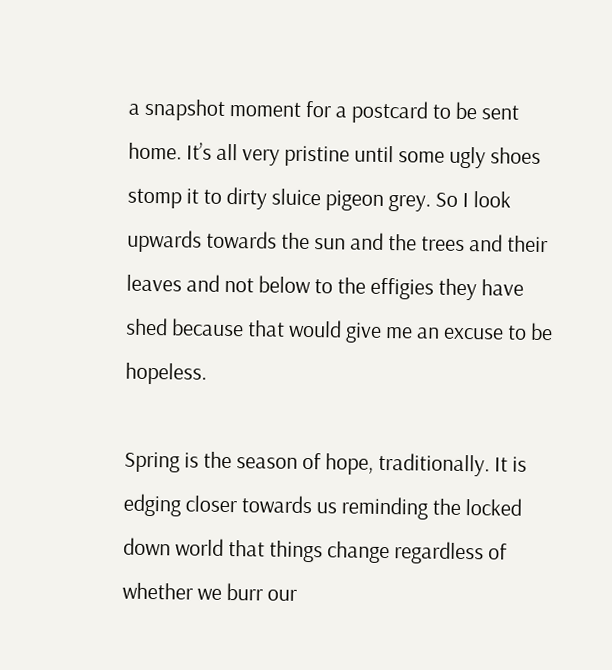a snapshot moment for a postcard to be sent home. It’s all very pristine until some ugly shoes stomp it to dirty sluice pigeon grey. So I look upwards towards the sun and the trees and their leaves and not below to the effigies they have shed because that would give me an excuse to be hopeless.

Spring is the season of hope, traditionally. It is edging closer towards us reminding the locked down world that things change regardless of whether we burr our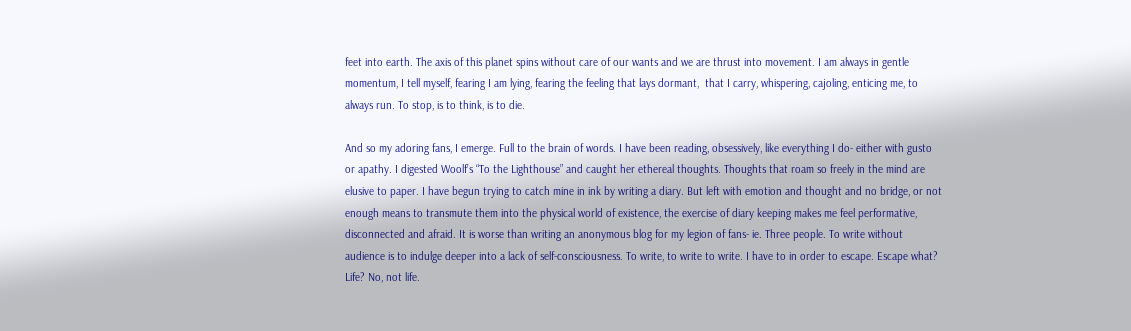feet into earth. The axis of this planet spins without care of our wants and we are thrust into movement. I am always in gentle momentum, I tell myself, fearing I am lying, fearing the feeling that lays dormant,  that I carry, whispering, cajoling, enticing me, to always run. To stop, is to think, is to die.

And so my adoring fans, I emerge. Full to the brain of words. I have been reading, obsessively, like everything I do- either with gusto or apathy. I digested Woolf’s “To the Lighthouse” and caught her ethereal thoughts. Thoughts that roam so freely in the mind are elusive to paper. I have begun trying to catch mine in ink by writing a diary. But left with emotion and thought and no bridge, or not enough means to transmute them into the physical world of existence, the exercise of diary keeping makes me feel performative, disconnected and afraid. It is worse than writing an anonymous blog for my legion of fans- ie. Three people. To write without audience is to indulge deeper into a lack of self-consciousness. To write, to write to write. I have to in order to escape. Escape what? Life? No, not life.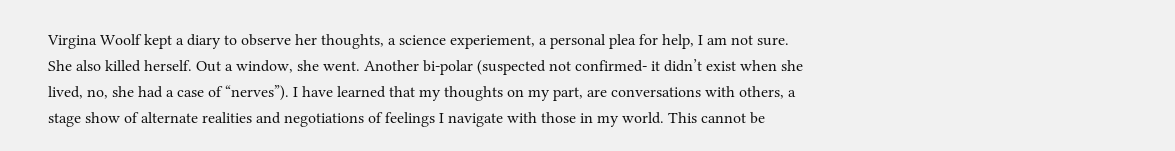Virgina Woolf kept a diary to observe her thoughts, a science experiement, a personal plea for help, I am not sure. She also killed herself. Out a window, she went. Another bi-polar (suspected not confirmed- it didn’t exist when she lived, no, she had a case of “nerves”). I have learned that my thoughts on my part, are conversations with others, a stage show of alternate realities and negotiations of feelings I navigate with those in my world. This cannot be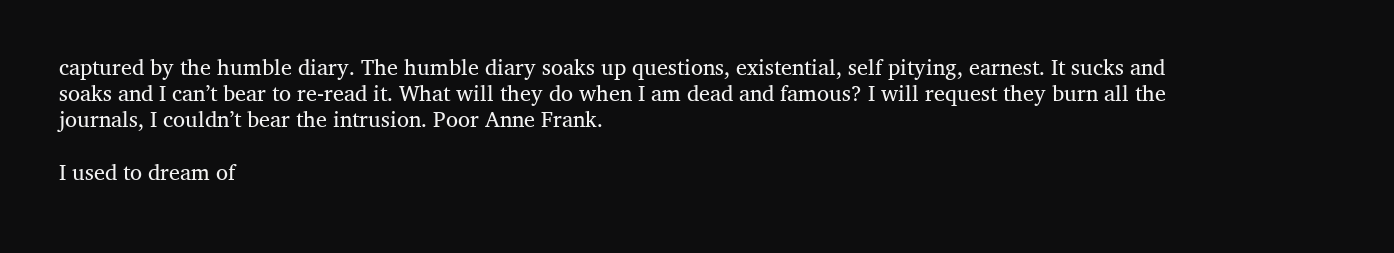captured by the humble diary. The humble diary soaks up questions, existential, self pitying, earnest. It sucks and soaks and I can’t bear to re-read it. What will they do when I am dead and famous? I will request they burn all the journals, I couldn’t bear the intrusion. Poor Anne Frank.

I used to dream of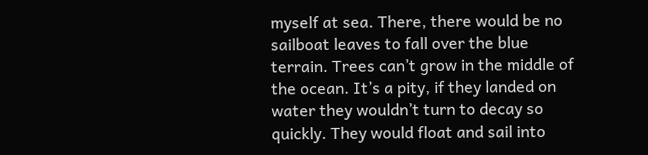myself at sea. There, there would be no sailboat leaves to fall over the blue terrain. Trees can’t grow in the middle of the ocean. It’s a pity, if they landed on water they wouldn’t turn to decay so quickly. They would float and sail into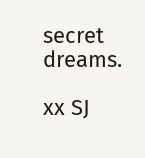secret dreams.

xx SJ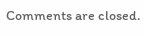Comments are closed.